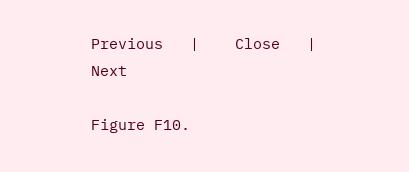Previous   |    Close   |    Next

Figure F10.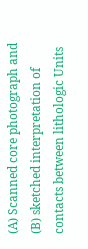(A) Scanned core photograph and (B) sketched interpretation of contacts between lithologic Units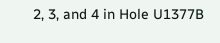2, 3, and 4 in Hole U1377B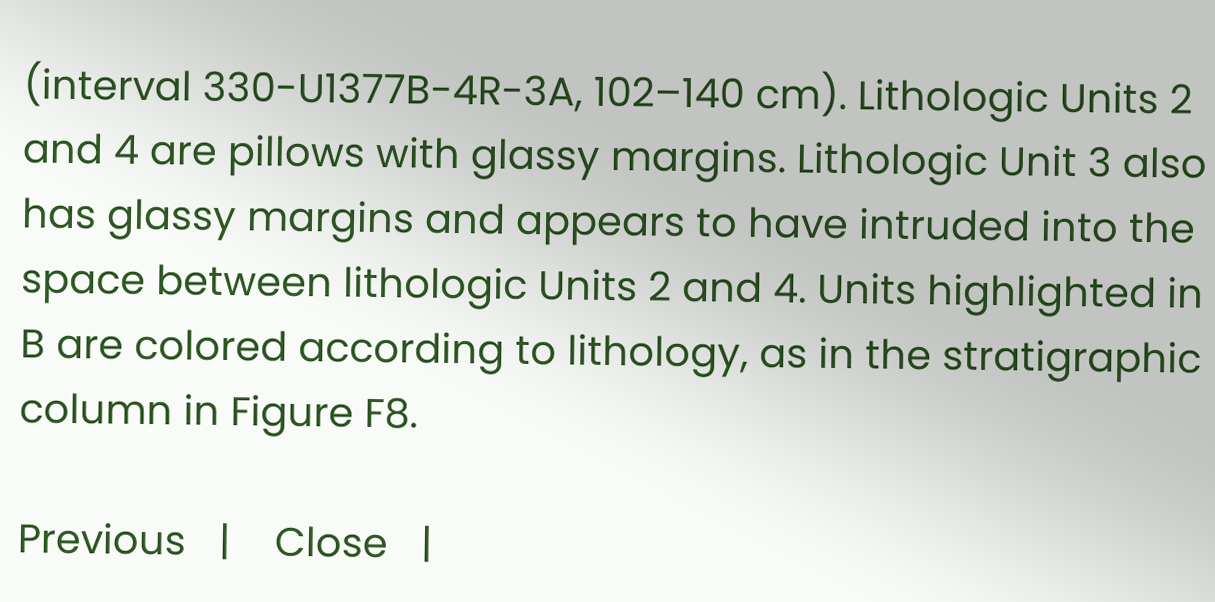(interval 330-U1377B-4R-3A, 102–140 cm). Lithologic Units 2 and 4 are pillows with glassy margins. Lithologic Unit 3 also has glassy margins and appears to have intruded into the space between lithologic Units 2 and 4. Units highlighted in B are colored according to lithology, as in the stratigraphic column in Figure F8.

Previous   |    Close   |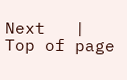Next   |    Top of page